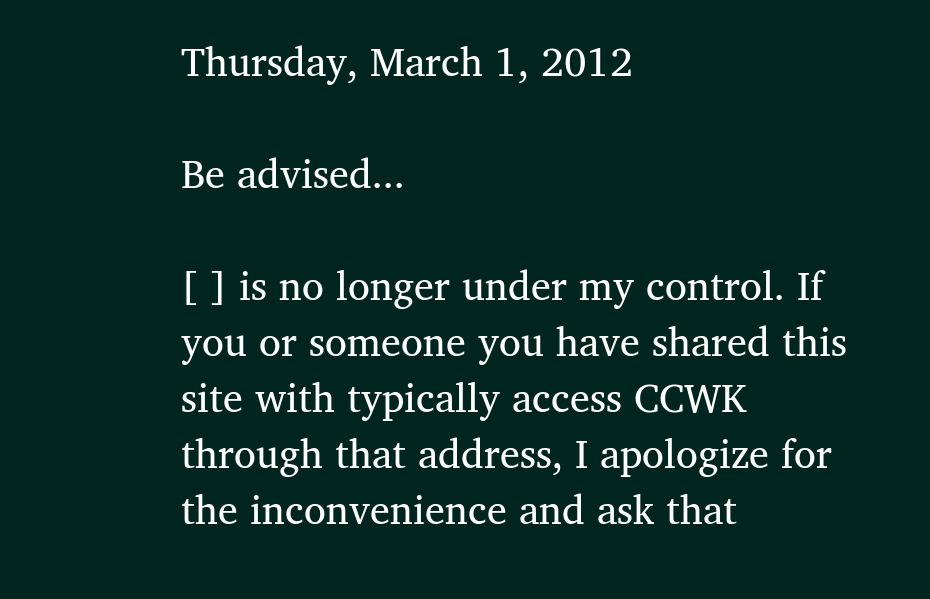Thursday, March 1, 2012

Be advised...

[ ] is no longer under my control. If you or someone you have shared this site with typically access CCWK through that address, I apologize for the inconvenience and ask that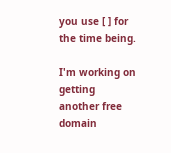you use [ ] for the time being.

I'm working on getting another free domain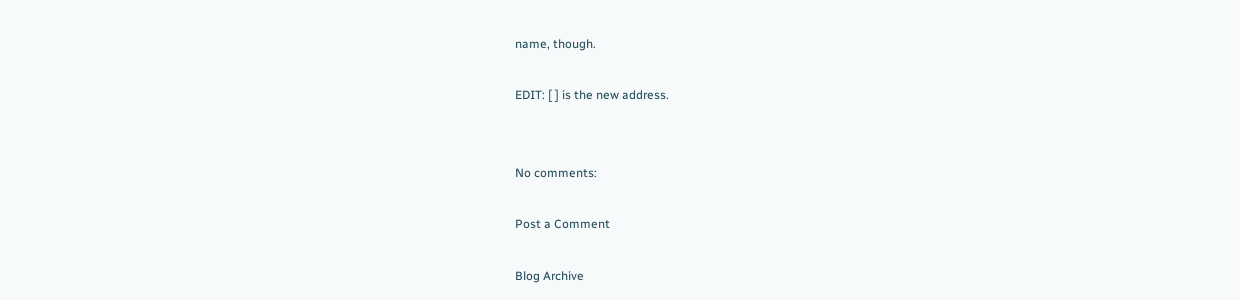name, though.

EDIT: [ ] is the new address.


No comments:

Post a Comment

Blog Archive